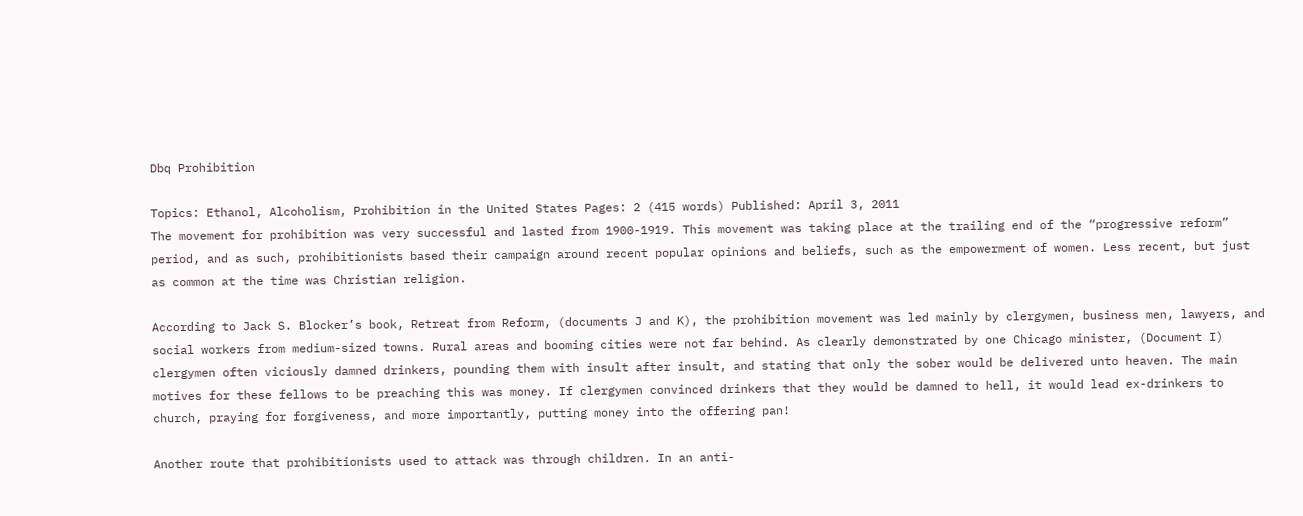Dbq Prohibition

Topics: Ethanol, Alcoholism, Prohibition in the United States Pages: 2 (415 words) Published: April 3, 2011
The movement for prohibition was very successful and lasted from 1900-1919. This movement was taking place at the trailing end of the “progressive reform” period, and as such, prohibitionists based their campaign around recent popular opinions and beliefs, such as the empowerment of women. Less recent, but just as common at the time was Christian religion.

According to Jack S. Blocker’s book, Retreat from Reform, (documents J and K), the prohibition movement was led mainly by clergymen, business men, lawyers, and social workers from medium-sized towns. Rural areas and booming cities were not far behind. As clearly demonstrated by one Chicago minister, (Document I) clergymen often viciously damned drinkers, pounding them with insult after insult, and stating that only the sober would be delivered unto heaven. The main motives for these fellows to be preaching this was money. If clergymen convinced drinkers that they would be damned to hell, it would lead ex-drinkers to church, praying for forgiveness, and more importantly, putting money into the offering pan!

Another route that prohibitionists used to attack was through children. In an anti-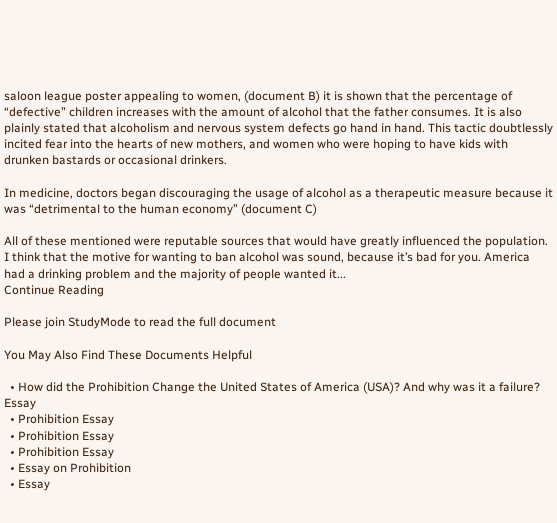saloon league poster appealing to women, (document B) it is shown that the percentage of “defective” children increases with the amount of alcohol that the father consumes. It is also plainly stated that alcoholism and nervous system defects go hand in hand. This tactic doubtlessly incited fear into the hearts of new mothers, and women who were hoping to have kids with drunken bastards or occasional drinkers.

In medicine, doctors began discouraging the usage of alcohol as a therapeutic measure because it was “detrimental to the human economy” (document C)

All of these mentioned were reputable sources that would have greatly influenced the population. I think that the motive for wanting to ban alcohol was sound, because it’s bad for you. America had a drinking problem and the majority of people wanted it...
Continue Reading

Please join StudyMode to read the full document

You May Also Find These Documents Helpful

  • How did the Prohibition Change the United States of America (USA)? And why was it a failure? Essay
  • Prohibition Essay
  • Prohibition Essay
  • Prohibition Essay
  • Essay on Prohibition
  • Essay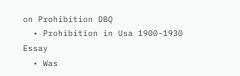on Prohibition DBQ
  • Prohibition in Usa 1900-1930 Essay
  • Was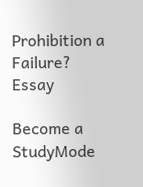Prohibition a Failure? Essay

Become a StudyMode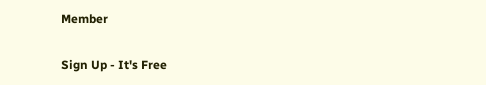Member

Sign Up - It's Free